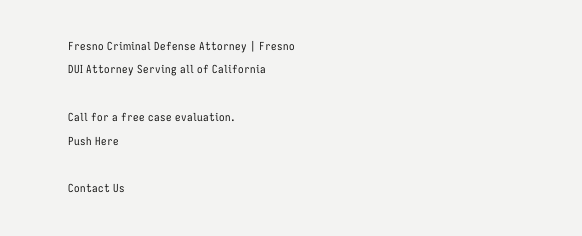Fresno Criminal Defense Attorney | Fresno DUI Attorney Serving all of California

Call for a free case evaluation.
Push Here

Contact Us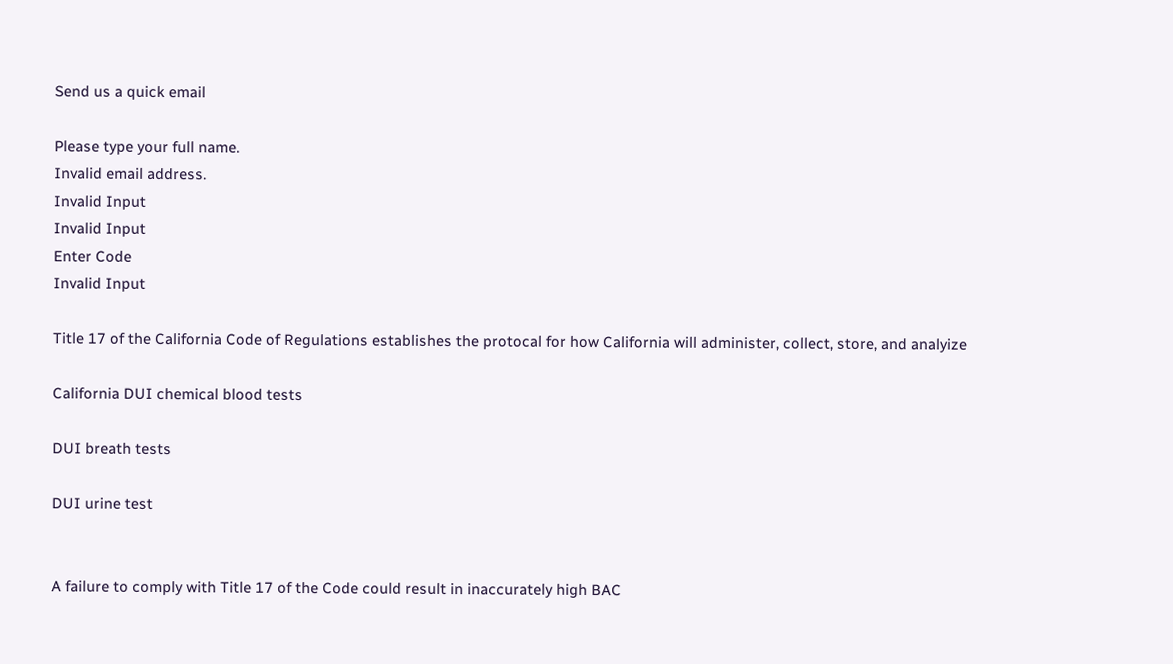Send us a quick email

Please type your full name.
Invalid email address.
Invalid Input
Invalid Input
Enter Code
Invalid Input

Title 17 of the California Code of Regulations establishes the protocal for how California will administer, collect, store, and analyize

California DUI chemical blood tests

DUI breath tests

DUI urine test


A failure to comply with Title 17 of the Code could result in inaccurately high BAC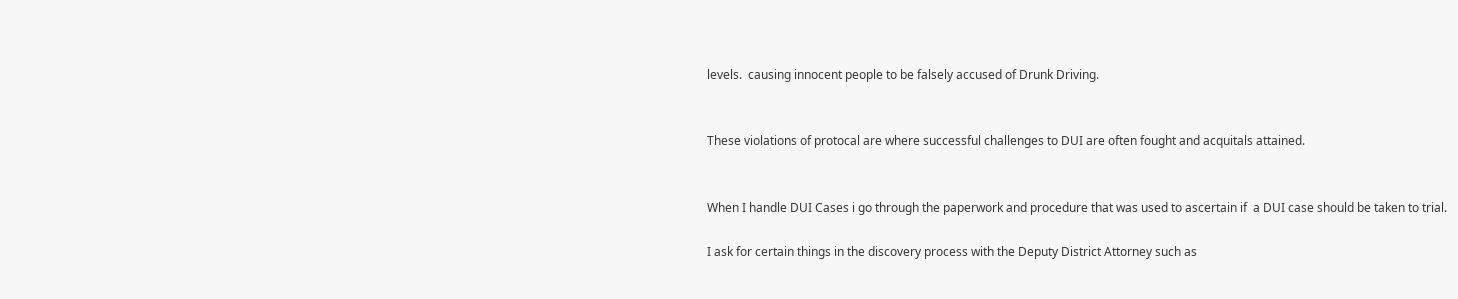levels.  causing innocent people to be falsely accused of Drunk Driving.


These violations of protocal are where successful challenges to DUI are often fought and acquitals attained.


When I handle DUI Cases i go through the paperwork and procedure that was used to ascertain if  a DUI case should be taken to trial.

I ask for certain things in the discovery process with the Deputy District Attorney such as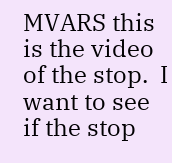MVARS this is the video of the stop.  I want to see if the stop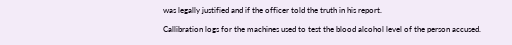was legally justified and if the officer told the truth in his report.

Callibration logs for the machines used to test the blood alcohol level of the person accused.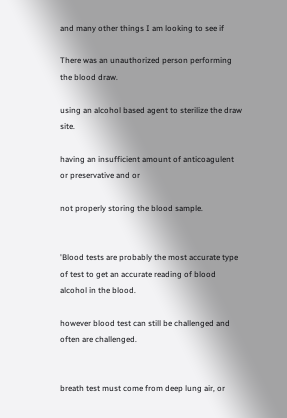and many other things I am looking to see if

There was an unauthorized person performing the blood draw.

using an alcohol based agent to sterilize the draw site.

having an insufficient amount of anticoagulent or preservative and or

not properly storing the blood sample.


'Blood tests are probably the most accurate type of test to get an accurate reading of blood alcohol in the blood.

however blood test can still be challenged and often are challenged.


breath test must come from deep lung air, or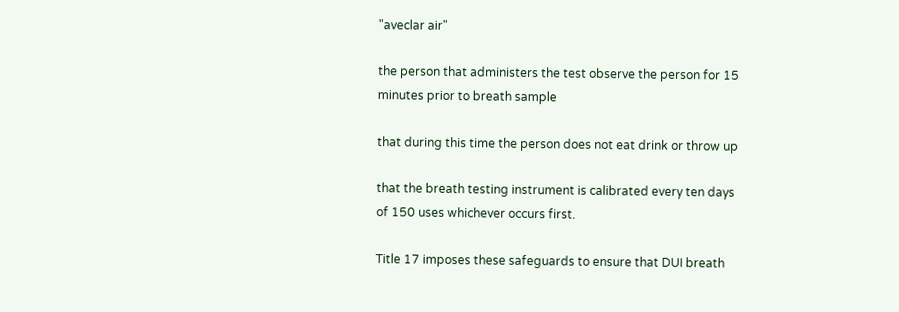"aveclar air"

the person that administers the test observe the person for 15 minutes prior to breath sample

that during this time the person does not eat drink or throw up

that the breath testing instrument is calibrated every ten days of 150 uses whichever occurs first.

Title 17 imposes these safeguards to ensure that DUI breath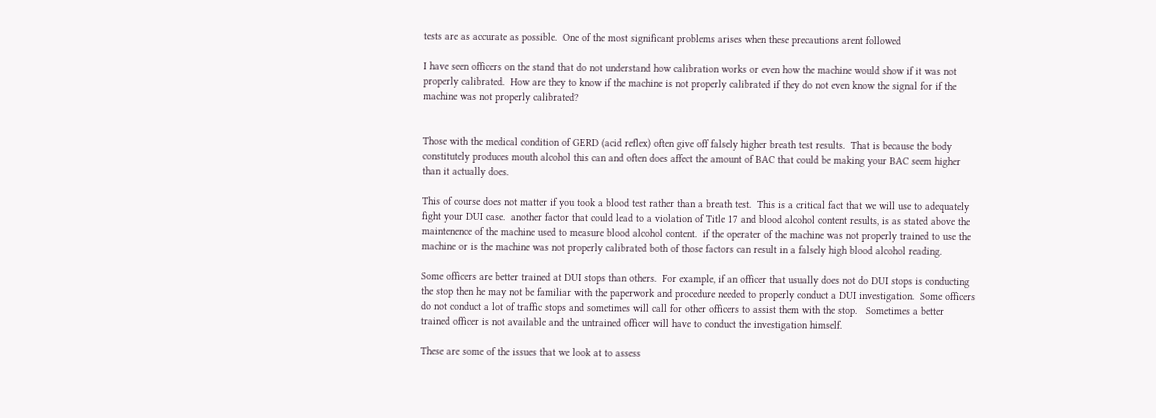tests are as accurate as possible.  One of the most significant problems arises when these precautions arent followed

I have seen officers on the stand that do not understand how calibration works or even how the machine would show if it was not properly calibrated.  How are they to know if the machine is not properly calibrated if they do not even know the signal for if the machine was not properly calibrated?


Those with the medical condition of GERD (acid reflex) often give off falsely higher breath test results.  That is because the body constitutely produces mouth alcohol this can and often does affect the amount of BAC that could be making your BAC seem higher than it actually does.

This of course does not matter if you took a blood test rather than a breath test.  This is a critical fact that we will use to adequately fight your DUI case.  another factor that could lead to a violation of Title 17 and blood alcohol content results, is as stated above the maintenence of the machine used to measure blood alcohol content.  if the operater of the machine was not properly trained to use the machine or is the machine was not properly calibrated both of those factors can result in a falsely high blood alcohol reading.

Some officers are better trained at DUI stops than others.  For example, if an officer that usually does not do DUI stops is conducting the stop then he may not be familiar with the paperwork and procedure needed to properly conduct a DUI investigation.  Some officers do not conduct a lot of traffic stops and sometimes will call for other officers to assist them with the stop.   Sometimes a better trained officer is not available and the untrained officer will have to conduct the investigation himself.

These are some of the issues that we look at to assess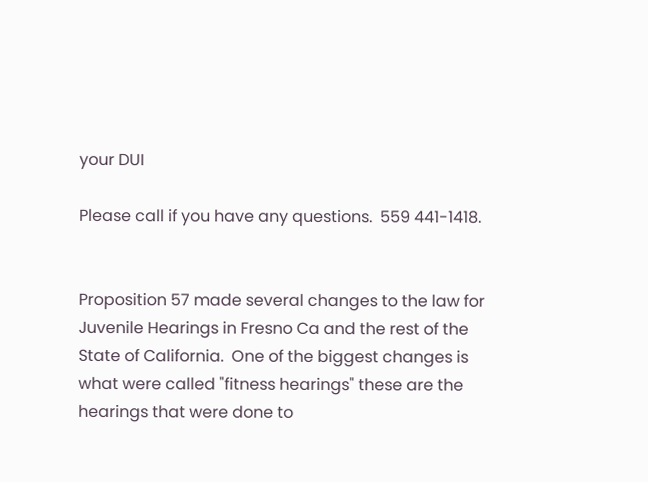your DUI

Please call if you have any questions.  559 441-1418.


Proposition 57 made several changes to the law for Juvenile Hearings in Fresno Ca and the rest of the State of California.  One of the biggest changes is what were called "fitness hearings" these are the hearings that were done to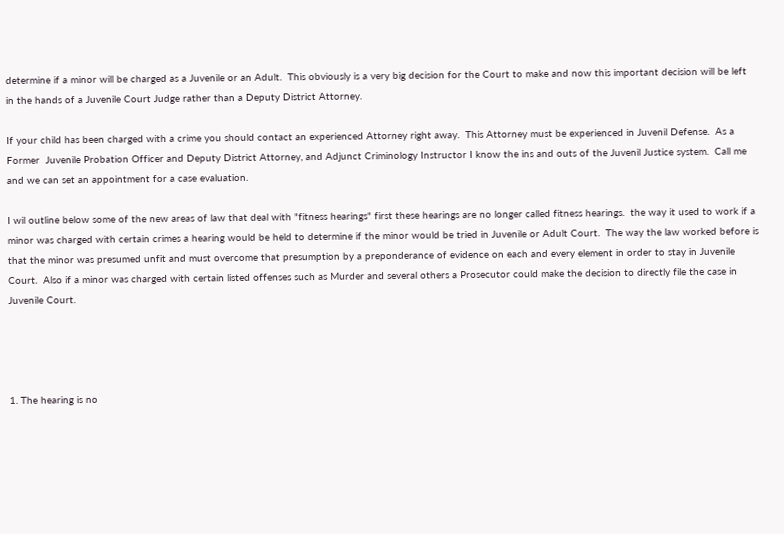determine if a minor will be charged as a Juvenile or an Adult.  This obviously is a very big decision for the Court to make and now this important decision will be left in the hands of a Juvenile Court Judge rather than a Deputy District Attorney.

If your child has been charged with a crime you should contact an experienced Attorney right away.  This Attorney must be experienced in Juvenil Defense.  As a Former  Juvenile Probation Officer and Deputy District Attorney, and Adjunct Criminology Instructor I know the ins and outs of the Juvenil Justice system.  Call me and we can set an appointment for a case evaluation.

I wil outline below some of the new areas of law that deal with "fitness hearings" first these hearings are no longer called fitness hearings.  the way it used to work if a minor was charged with certain crimes a hearing would be held to determine if the minor would be tried in Juvenile or Adult Court.  The way the law worked before is that the minor was presumed unfit and must overcome that presumption by a preponderance of evidence on each and every element in order to stay in Juvenile Court.  Also if a minor was charged with certain listed offenses such as Murder and several others a Prosecutor could make the decision to directly file the case in Juvenile Court.




1. The hearing is no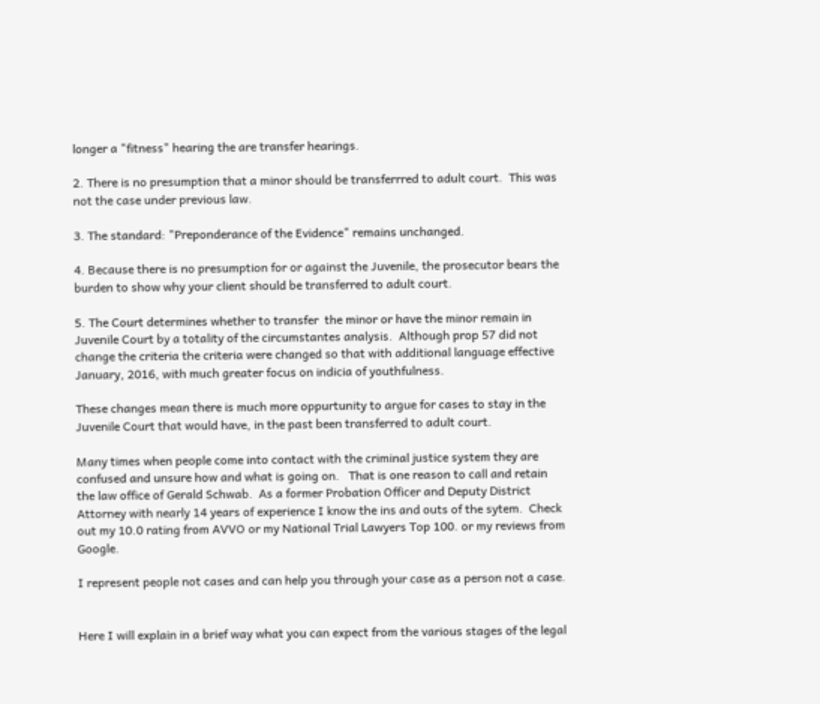longer a "fitness" hearing the are transfer hearings.

2. There is no presumption that a minor should be transferrred to adult court.  This was not the case under previous law.

3. The standard: "Preponderance of the Evidence" remains unchanged.

4. Because there is no presumption for or against the Juvenile, the prosecutor bears the burden to show why your client should be transferred to adult court.

5. The Court determines whether to transfer  the minor or have the minor remain in Juvenile Court by a totality of the circumstantes analysis.  Although prop 57 did not change the criteria the criteria were changed so that with additional language effective January, 2016, with much greater focus on indicia of youthfulness.

These changes mean there is much more oppurtunity to argue for cases to stay in the Juvenile Court that would have, in the past been transferred to adult court.

Many times when people come into contact with the criminal justice system they are confused and unsure how and what is going on.   That is one reason to call and retain the law office of Gerald Schwab.  As a former Probation Officer and Deputy District Attorney with nearly 14 years of experience I know the ins and outs of the sytem.  Check out my 10.0 rating from AVVO or my National Trial Lawyers Top 100. or my reviews from Google.

I represent people not cases and can help you through your case as a person not a case.


Here I will explain in a brief way what you can expect from the various stages of the legal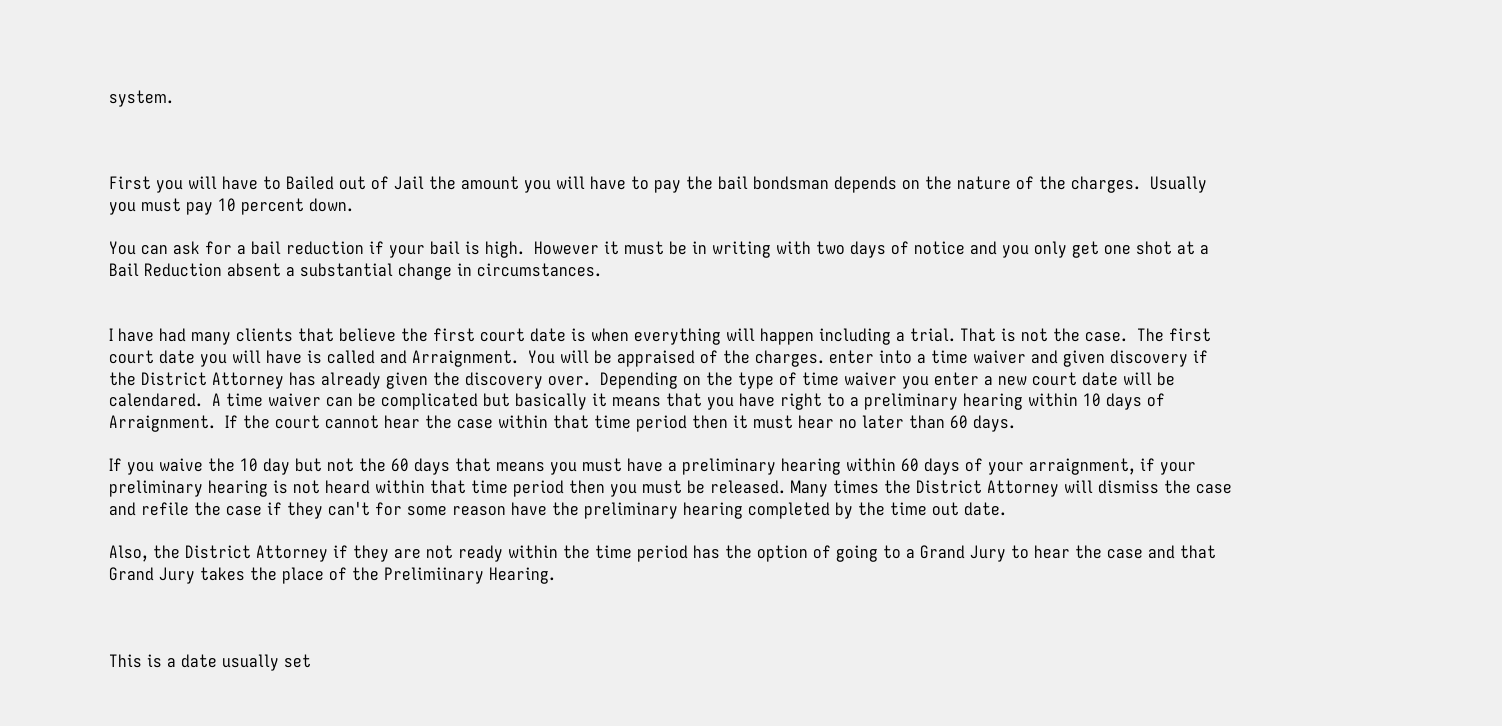system.



First you will have to Bailed out of Jail the amount you will have to pay the bail bondsman depends on the nature of the charges.  Usually you must pay 10 percent down.

You can ask for a bail reduction if your bail is high.  However it must be in writing with two days of notice and you only get one shot at a Bail Reduction absent a substantial change in circumstances.


I have had many clients that believe the first court date is when everything will happen including a trial. That is not the case.  The first court date you will have is called and Arraignment.  You will be appraised of the charges. enter into a time waiver and given discovery if the District Attorney has already given the discovery over.  Depending on the type of time waiver you enter a new court date will be calendared.  A time waiver can be complicated but basically it means that you have right to a preliminary hearing within 10 days of Arraignment.  If the court cannot hear the case within that time period then it must hear no later than 60 days.

If you waive the 10 day but not the 60 days that means you must have a preliminary hearing within 60 days of your arraignment, if your preliminary hearing is not heard within that time period then you must be released. Many times the District Attorney will dismiss the case and refile the case if they can't for some reason have the preliminary hearing completed by the time out date.

Also, the District Attorney if they are not ready within the time period has the option of going to a Grand Jury to hear the case and that Grand Jury takes the place of the Prelimiinary Hearing.



This is a date usually set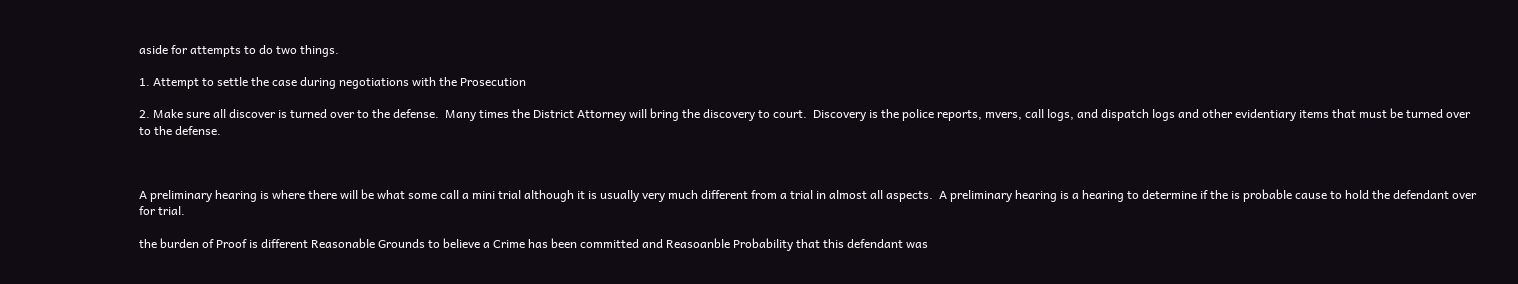aside for attempts to do two things.

1. Attempt to settle the case during negotiations with the Prosecution

2. Make sure all discover is turned over to the defense.  Many times the District Attorney will bring the discovery to court.  Discovery is the police reports, mvers, call logs, and dispatch logs and other evidentiary items that must be turned over to the defense.



A preliminary hearing is where there will be what some call a mini trial although it is usually very much different from a trial in almost all aspects.  A preliminary hearing is a hearing to determine if the is probable cause to hold the defendant over for trial.

the burden of Proof is different Reasonable Grounds to believe a Crime has been committed and Reasoanble Probability that this defendant was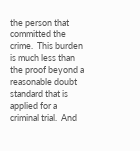the person that committed the crime.  This burden is much less than the proof beyond a reasonable doubt standard that is applied for a criminal trial.  And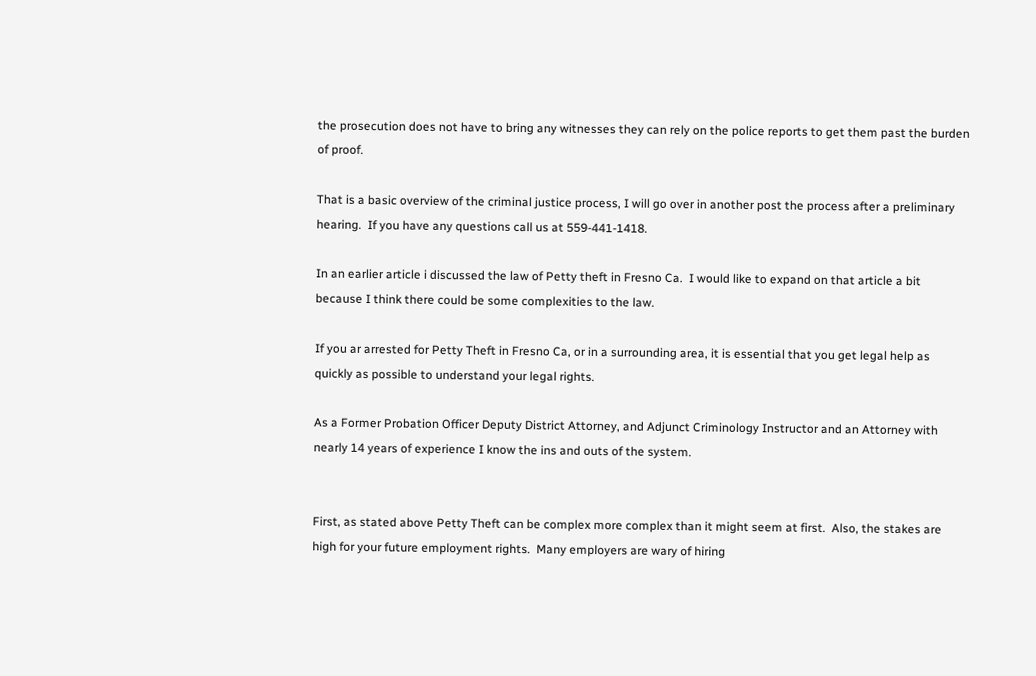the prosecution does not have to bring any witnesses they can rely on the police reports to get them past the burden of proof.

That is a basic overview of the criminal justice process, I will go over in another post the process after a preliminary hearing.  If you have any questions call us at 559-441-1418.

In an earlier article i discussed the law of Petty theft in Fresno Ca.  I would like to expand on that article a bit because I think there could be some complexities to the law.

If you ar arrested for Petty Theft in Fresno Ca, or in a surrounding area, it is essential that you get legal help as quickly as possible to understand your legal rights.

As a Former Probation Officer Deputy District Attorney, and Adjunct Criminology Instructor and an Attorney with nearly 14 years of experience I know the ins and outs of the system.


First, as stated above Petty Theft can be complex more complex than it might seem at first.  Also, the stakes are high for your future employment rights.  Many employers are wary of hiring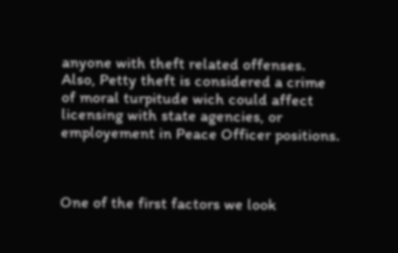anyone with theft related offenses.  Also, Petty theft is considered a crime of moral turpitude wich could affect licensing with state agencies, or employement in Peace Officer positions.



One of the first factors we look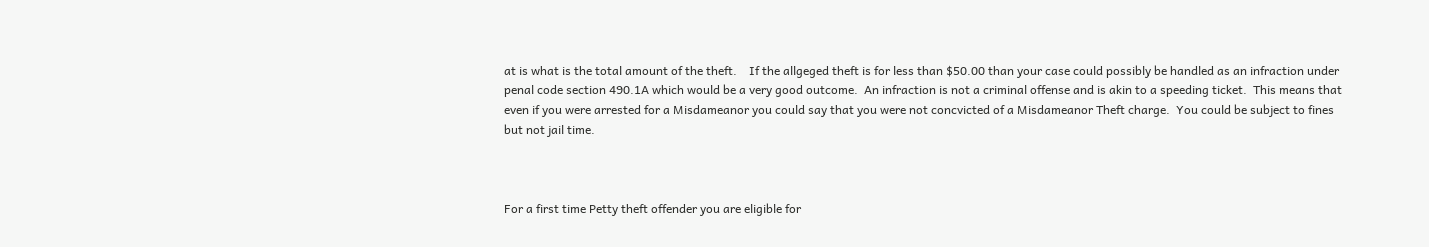at is what is the total amount of the theft.    If the allgeged theft is for less than $50.00 than your case could possibly be handled as an infraction under penal code section 490.1A which would be a very good outcome.  An infraction is not a criminal offense and is akin to a speeding ticket.  This means that even if you were arrested for a Misdameanor you could say that you were not concvicted of a Misdameanor Theft charge.  You could be subject to fines but not jail time.



For a first time Petty theft offender you are eligible for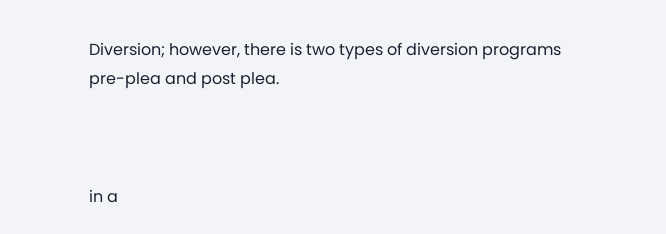Diversion; however, there is two types of diversion programs pre-plea and post plea.



in a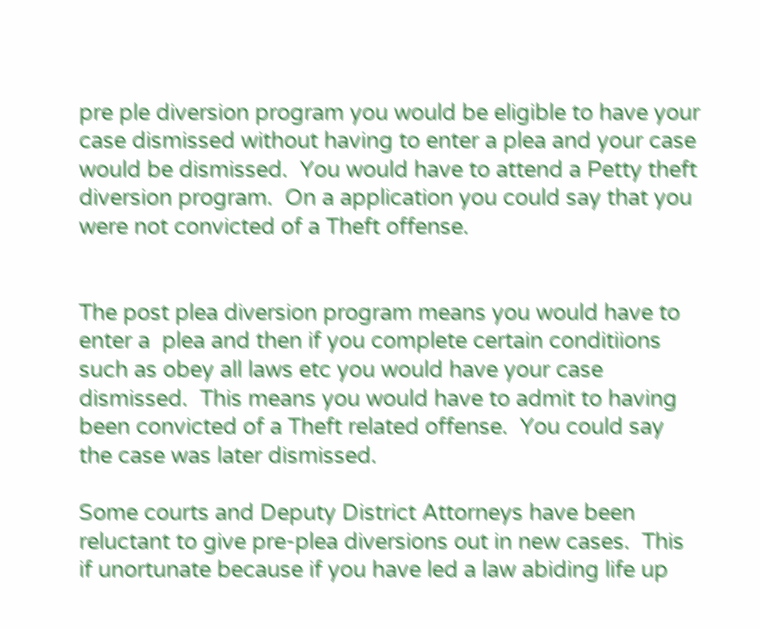pre ple diversion program you would be eligible to have your case dismissed without having to enter a plea and your case would be dismissed.  You would have to attend a Petty theft diversion program.  On a application you could say that you were not convicted of a Theft offense.


The post plea diversion program means you would have to enter a  plea and then if you complete certain conditiions such as obey all laws etc you would have your case dismissed.  This means you would have to admit to having been convicted of a Theft related offense.  You could say the case was later dismissed.

Some courts and Deputy District Attorneys have been reluctant to give pre-plea diversions out in new cases.  This if unortunate because if you have led a law abiding life up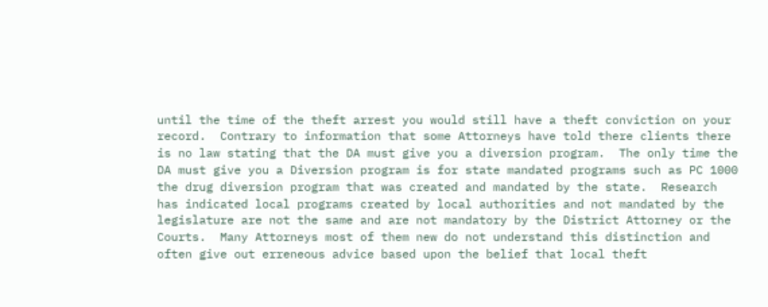until the time of the theft arrest you would still have a theft conviction on your record.  Contrary to information that some Attorneys have told there clients there is no law stating that the DA must give you a diversion program.  The only time the DA must give you a Diversion program is for state mandated programs such as PC 1000 the drug diversion program that was created and mandated by the state.  Research has indicated local programs created by local authorities and not mandated by the legislature are not the same and are not mandatory by the District Attorney or the Courts.  Many Attorneys most of them new do not understand this distinction and often give out erreneous advice based upon the belief that local theft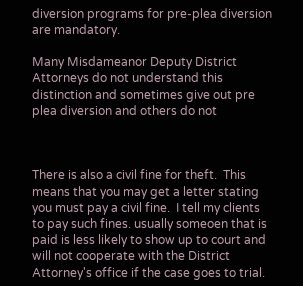diversion programs for pre-plea diversion are mandatory.

Many Misdameanor Deputy District Attorneys do not understand this distinction and sometimes give out pre plea diversion and others do not



There is also a civil fine for theft.  This means that you may get a letter stating you must pay a civil fine.  I tell my clients to pay such fines. usually someoen that is paid is less likely to show up to court and will not cooperate with the District Attorney's office if the case goes to trial.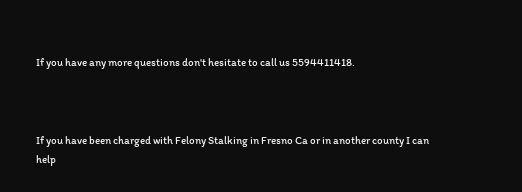If you have any more questions don't hesitate to call us 5594411418.



If you have been charged with Felony Stalking in Fresno Ca or in another county I can help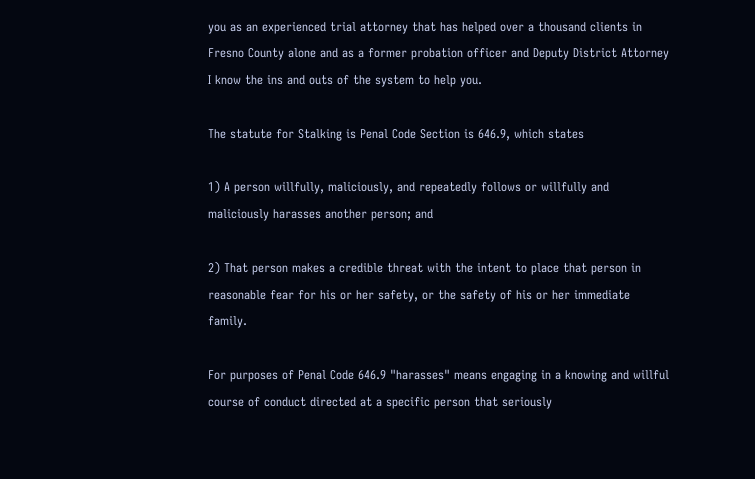you as an experienced trial attorney that has helped over a thousand clients in Fresno County alone and as a former probation officer and Deputy District Attorney I know the ins and outs of the system to help you.

The statute for Stalking is Penal Code Section is 646.9, which states

1) A person willfully, maliciously, and repeatedly follows or willfully and maliciously harasses another person; and

2) That person makes a credible threat with the intent to place that person in reasonable fear for his or her safety, or the safety of his or her immediate family.

For purposes of Penal Code 646.9 "harasses" means engaging in a knowing and willful course of conduct directed at a specific person that seriously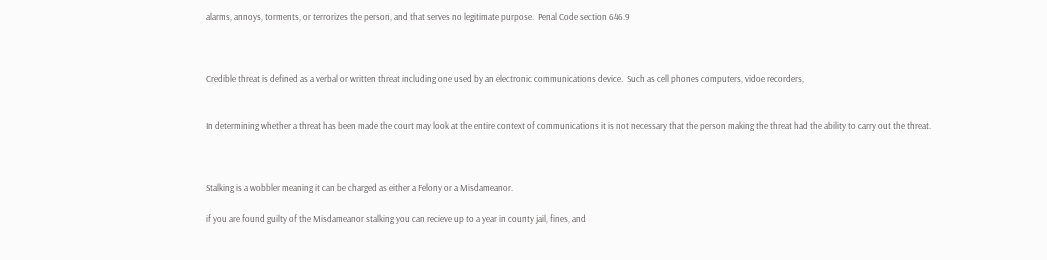alarms, annoys, torments, or terrorizes the person, and that serves no legitimate purpose.  Penal Code section 646.9



Credible threat is defined as a verbal or written threat including one used by an electronic communications device.  Such as cell phones computers, vidoe recorders,


In determining whether a threat has been made the court may look at the entire context of communications it is not necessary that the person making the threat had the ability to carry out the threat.



Stalking is a wobbler meaning it can be charged as either a Felony or a Misdameanor.

if you are found guilty of the Misdameanor stalking you can recieve up to a year in county jail, fines, and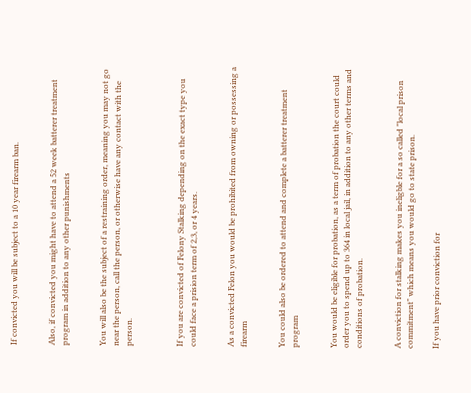If convicted you will be subject to a 10 year firearm ban.


Also, if convicted you might have to attend a 52 week batterer treatment program in addition to any other punishments


You will also be the subject of a restraining order, meaning you may not go near the person, call the person, or otherwise have any contact with the person.



If you are convicted of Felony Stalking depending on the exact type you could face a prision term of 2,3, or 4 years.


As a convicted Felon you would be prohibited from owning or possessing a firearm


You could also be ordered to attend and complete a batterer treatment  program


You would be eligible for probation, as a term of probation the court could order you to spend up to 364 in local jail, in addition to any other terms and conditions of probation.


A conviction for stalking makes you ineligble for a so called "local prison commitment" which means you would go to state prison.

If you have prior conviction for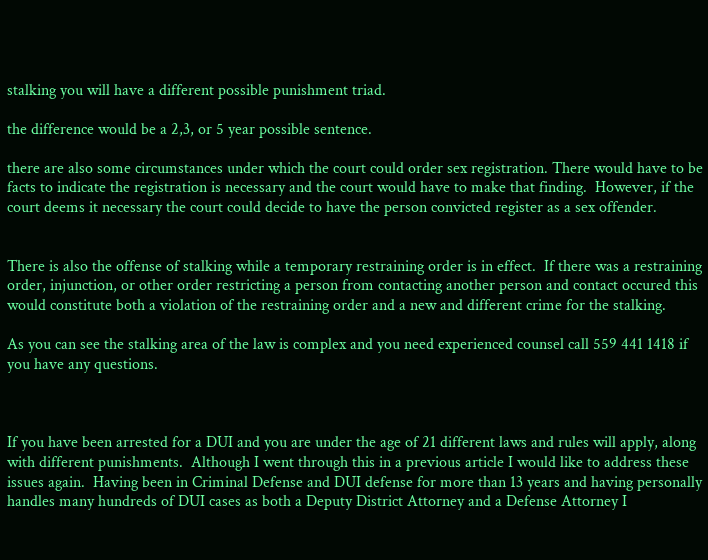stalking you will have a different possible punishment triad.

the difference would be a 2,3, or 5 year possible sentence.

there are also some circumstances under which the court could order sex registration. There would have to be facts to indicate the registration is necessary and the court would have to make that finding.  However, if the court deems it necessary the court could decide to have the person convicted register as a sex offender.


There is also the offense of stalking while a temporary restraining order is in effect.  If there was a restraining order, injunction, or other order restricting a person from contacting another person and contact occured this would constitute both a violation of the restraining order and a new and different crime for the stalking.

As you can see the stalking area of the law is complex and you need experienced counsel call 559 441 1418 if you have any questions.



If you have been arrested for a DUI and you are under the age of 21 different laws and rules will apply, along with different punishments.  Although I went through this in a previous article I would like to address these issues again.  Having been in Criminal Defense and DUI defense for more than 13 years and having personally handles many hundreds of DUI cases as both a Deputy District Attorney and a Defense Attorney I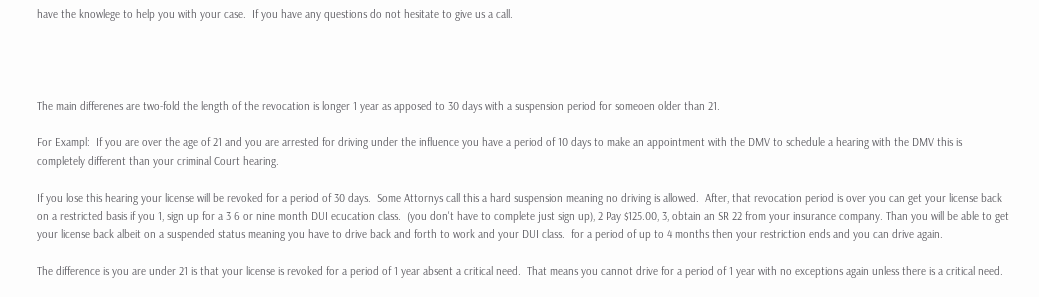have the knowlege to help you with your case.  If you have any questions do not hesitate to give us a call.




The main differenes are two-fold the length of the revocation is longer 1 year as apposed to 30 days with a suspension period for someoen older than 21.

For Exampl:  If you are over the age of 21 and you are arrested for driving under the influence you have a period of 10 days to make an appointment with the DMV to schedule a hearing with the DMV this is completely different than your criminal Court hearing.

If you lose this hearing your license will be revoked for a period of 30 days.  Some Attornys call this a hard suspension meaning no driving is allowed.  After, that revocation period is over you can get your license back on a restricted basis if you 1, sign up for a 3 6 or nine month DUI ecucation class.  (you don't have to complete just sign up), 2 Pay $125.00, 3, obtain an SR 22 from your insurance company. Than you will be able to get your license back albeit on a suspended status meaning you have to drive back and forth to work and your DUI class.  for a period of up to 4 months then your restriction ends and you can drive again.

The difference is you are under 21 is that your license is revoked for a period of 1 year absent a critical need.  That means you cannot drive for a period of 1 year with no exceptions again unless there is a critical need.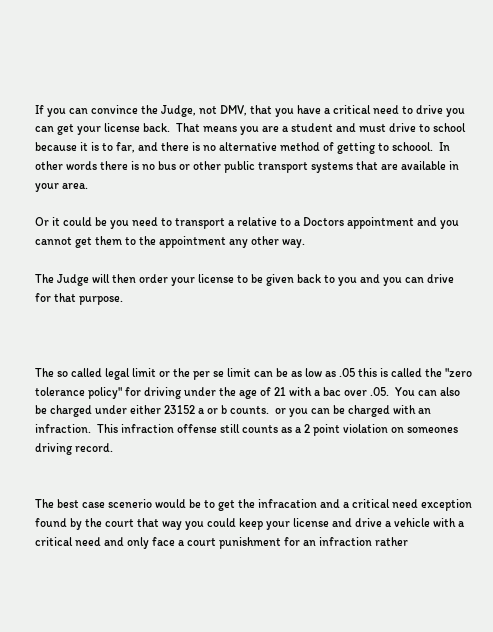If you can convince the Judge, not DMV, that you have a critical need to drive you can get your license back.  That means you are a student and must drive to school because it is to far, and there is no alternative method of getting to schoool.  In other words there is no bus or other public transport systems that are available in your area.

Or it could be you need to transport a relative to a Doctors appointment and you cannot get them to the appointment any other way.

The Judge will then order your license to be given back to you and you can drive for that purpose.



The so called legal limit or the per se limit can be as low as .05 this is called the "zero tolerance policy" for driving under the age of 21 with a bac over .05.  You can also be charged under either 23152 a or b counts.  or you can be charged with an infraction.  This infraction offense still counts as a 2 point violation on someones driving record.


The best case scenerio would be to get the infracation and a critical need exception found by the court that way you could keep your license and drive a vehicle with a critical need and only face a court punishment for an infraction rather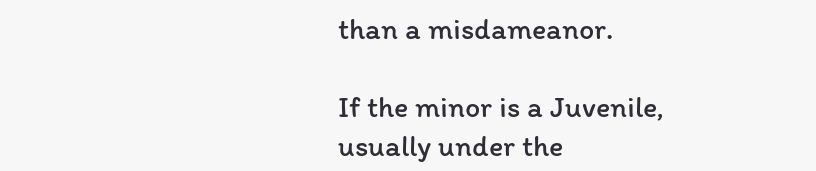than a misdameanor.

If the minor is a Juvenile, usually under the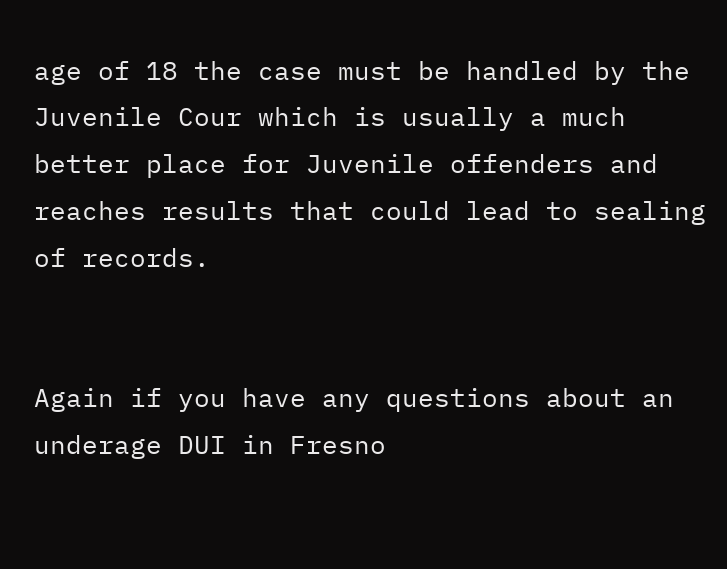age of 18 the case must be handled by the Juvenile Cour which is usually a much better place for Juvenile offenders and reaches results that could lead to sealing of records.


Again if you have any questions about an underage DUI in Fresno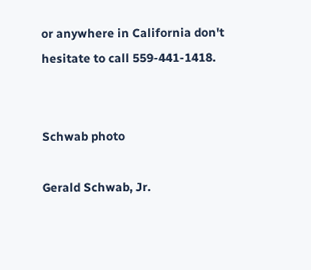or anywhere in California don't hesitate to call 559-441-1418.


Schwab photo

Gerald Schwab, Jr.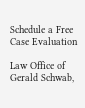Schedule a Free
Case Evaluation

Law Office of Gerald Schwab,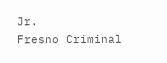Jr.
Fresno Criminal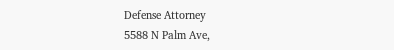Defense Attorney
5588 N Palm Ave,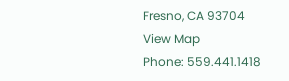Fresno, CA 93704
View Map
Phone: 559.441.1418